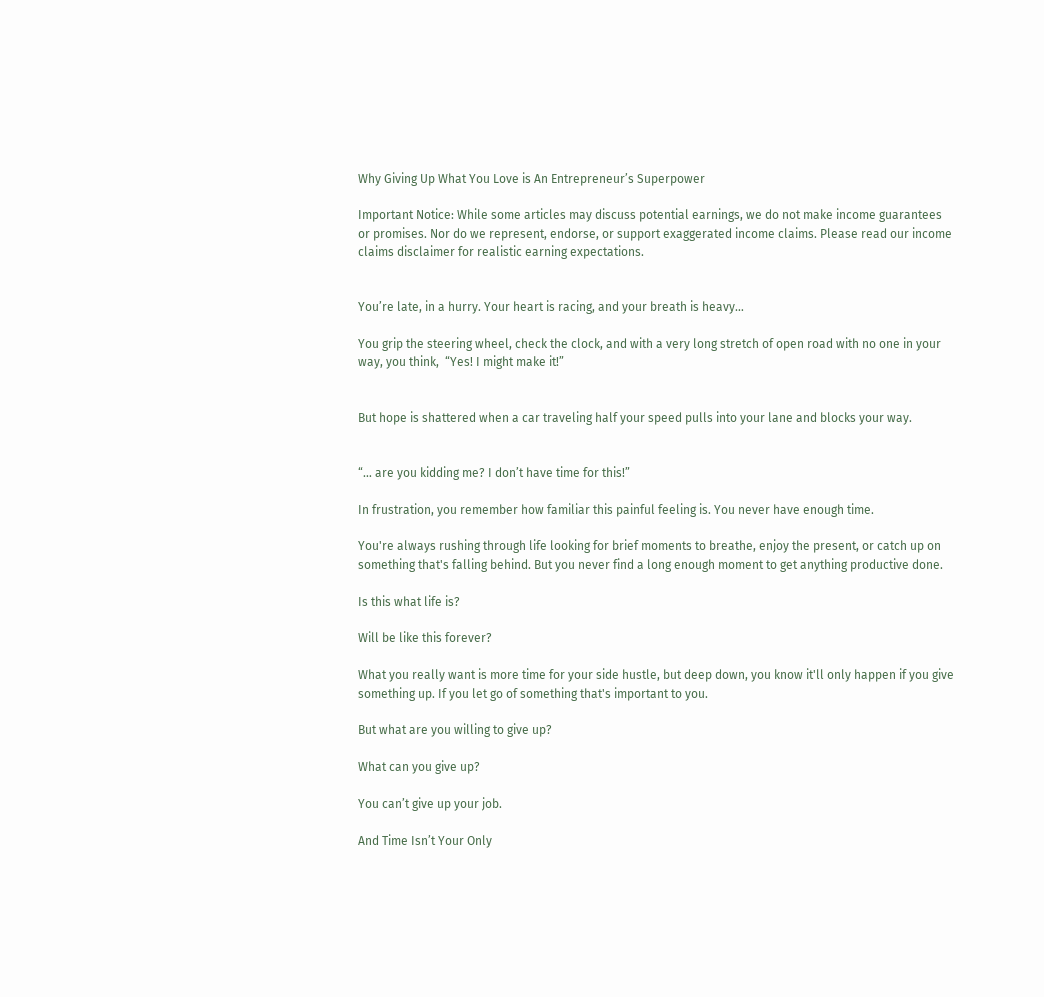Why Giving Up What You Love is An Entrepreneur’s Superpower

Important Notice: While some articles may discuss potential earnings, we do not make income guarantees or promises. Nor do we represent, endorse, or support exaggerated income claims. Please read our income claims disclaimer for realistic earning expectations.


You’re late, in a hurry. Your heart is racing, and your breath is heavy…

You grip the steering wheel, check the clock, and with a very long stretch of open road with no one in your way, you think,  “Yes! I might make it!”


But hope is shattered when a car traveling half your speed pulls into your lane and blocks your way.


“… are you kidding me? I don’t have time for this!”

In frustration, you remember how familiar this painful feeling is. You never have enough time.

You're always rushing through life looking for brief moments to breathe, enjoy the present, or catch up on something that's falling behind. But you never find a long enough moment to get anything productive done.

Is this what life is?

Will be like this forever?

What you really want is more time for your side hustle, but deep down, you know it'll only happen if you give something up. If you let go of something that's important to you.

But what are you willing to give up?

What can you give up?

You can’t give up your job.

And Time Isn’t Your Only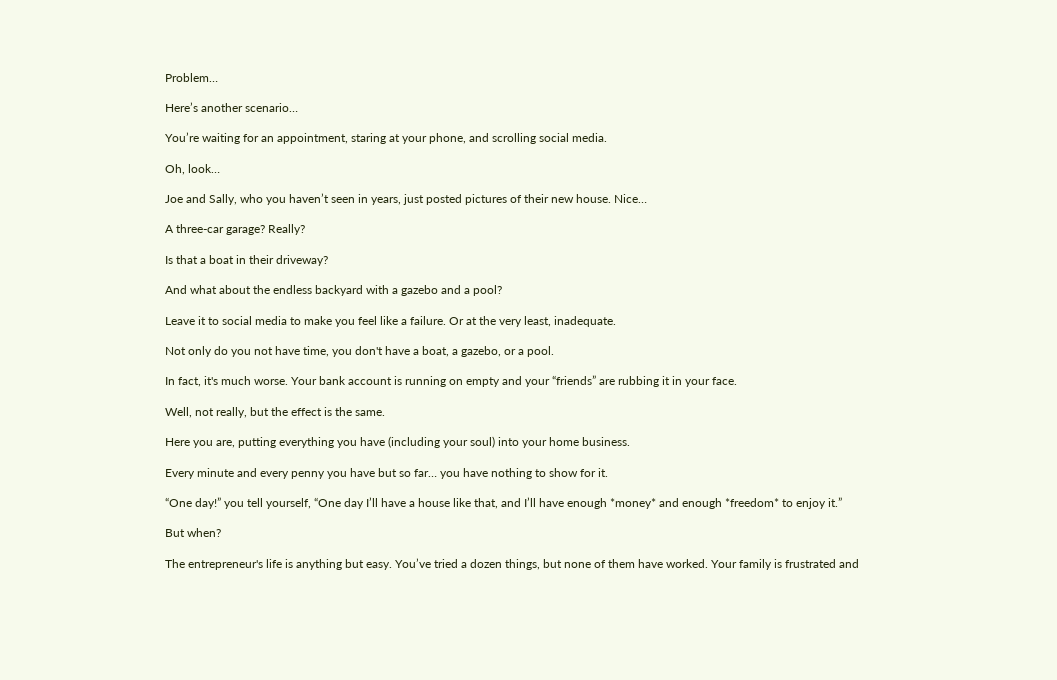Problem…

Here’s another scenario…

You’re waiting for an appointment, staring at your phone, and scrolling social media.

Oh, look…

Joe and Sally, who you haven’t seen in years, just posted pictures of their new house. Nice…

A three-car garage? Really?

Is that a boat in their driveway?

And what about the endless backyard with a gazebo and a pool?

Leave it to social media to make you feel like a failure. Or at the very least, inadequate.

Not only do you not have time, you don't have a boat, a gazebo, or a pool.

In fact, it's much worse. Your bank account is running on empty and your “friends” are rubbing it in your face.

Well, not really, but the effect is the same.

Here you are, putting everything you have (including your soul) into your home business.

Every minute and every penny you have but so far… you have nothing to show for it.

“One day!” you tell yourself, “One day I’ll have a house like that, and I’ll have enough *money* and enough *freedom* to enjoy it.”

But when?

The entrepreneur's life is anything but easy. You’ve tried a dozen things, but none of them have worked. Your family is frustrated and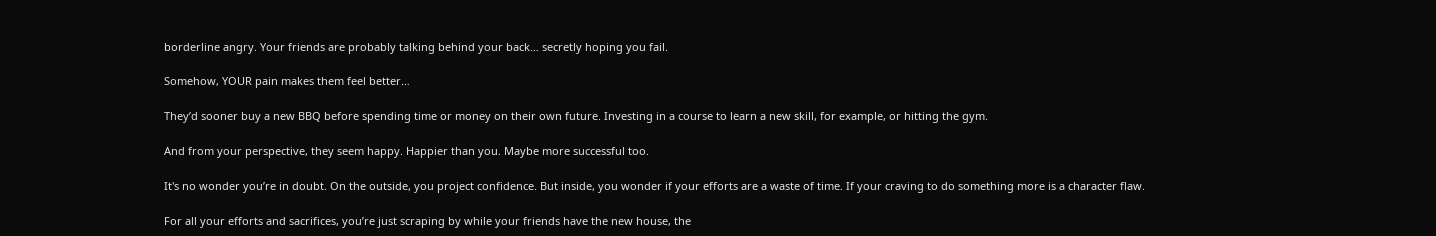borderline angry. Your friends are probably talking behind your back… secretly hoping you fail.

Somehow, YOUR pain makes them feel better…

They’d sooner buy a new BBQ before spending time or money on their own future. Investing in a course to learn a new skill, for example, or hitting the gym.

And from your perspective, they seem happy. Happier than you. Maybe more successful too.

It's no wonder you’re in doubt. On the outside, you project confidence. But inside, you wonder if your efforts are a waste of time. If your craving to do something more is a character flaw.

For all your efforts and sacrifices, you’re just scraping by while your friends have the new house, the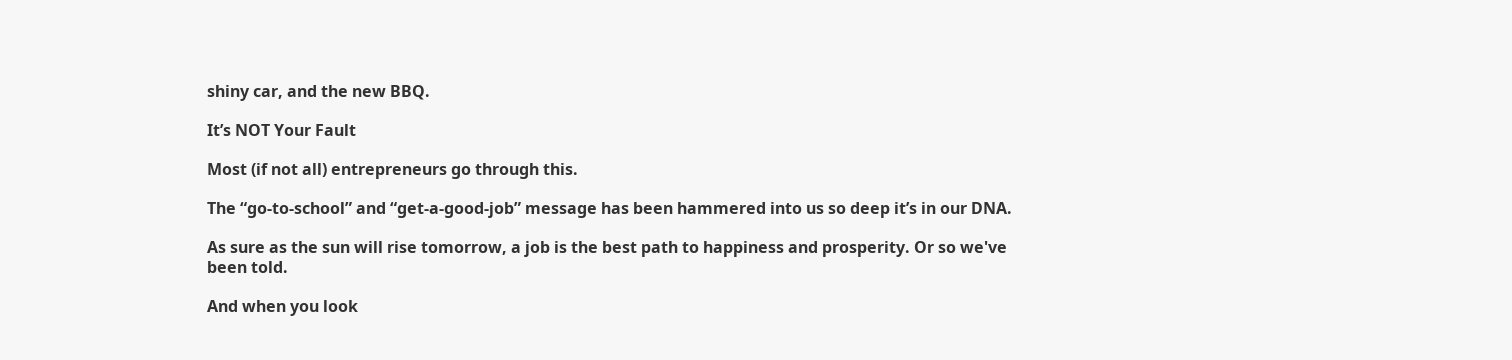shiny car, and the new BBQ.

It’s NOT Your Fault

Most (if not all) entrepreneurs go through this.

The “go-to-school” and “get-a-good-job” message has been hammered into us so deep it’s in our DNA.

As sure as the sun will rise tomorrow, a job is the best path to happiness and prosperity. Or so we've been told.

And when you look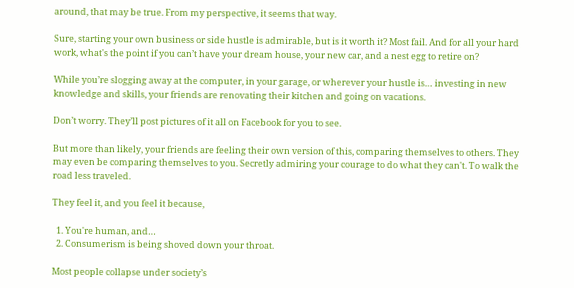around, that may be true. From my perspective, it seems that way.

Sure, starting your own business or side hustle is admirable, but is it worth it? Most fail. And for all your hard work, what's the point if you can’t have your dream house, your new car, and a nest egg to retire on?

While you’re slogging away at the computer, in your garage, or wherever your hustle is… investing in new knowledge and skills, your friends are renovating their kitchen and going on vacations.

Don’t worry. They’ll post pictures of it all on Facebook for you to see.

But more than likely, your friends are feeling their own version of this, comparing themselves to others. They may even be comparing themselves to you. Secretly admiring your courage to do what they can't. To walk the road less traveled.

They feel it, and you feel it because,

  1. You're human, and…
  2. Consumerism is being shoved down your throat.

Most people collapse under society’s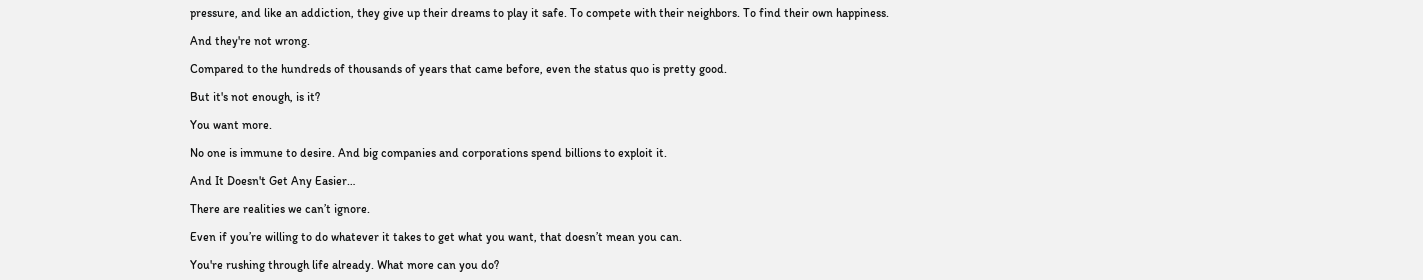pressure, and like an addiction, they give up their dreams to play it safe. To compete with their neighbors. To find their own happiness.

And they're not wrong.

Compared to the hundreds of thousands of years that came before, even the status quo is pretty good.

But it's not enough, is it?

You want more.

No one is immune to desire. And big companies and corporations spend billions to exploit it.

And It Doesn't Get Any Easier…

There are realities we can’t ignore.

Even if you’re willing to do whatever it takes to get what you want, that doesn’t mean you can.

You're rushing through life already. What more can you do?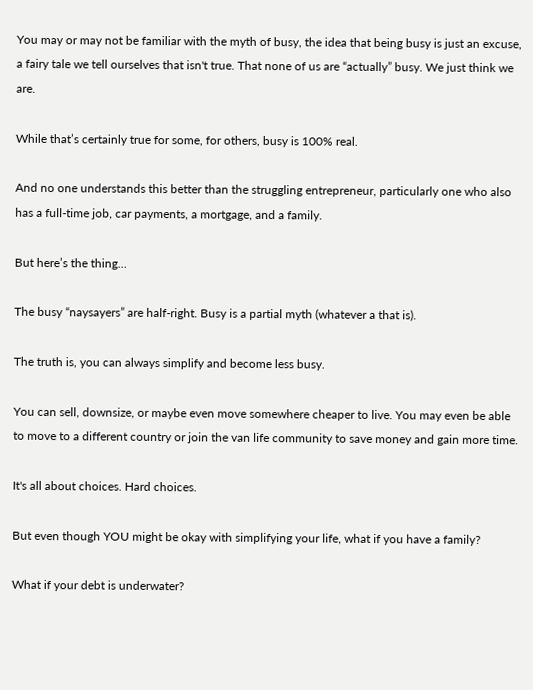You may or may not be familiar with the myth of busy, the idea that being busy is just an excuse, a fairy tale we tell ourselves that isn't true. That none of us are “actually” busy. We just think we are.

While that’s certainly true for some, for others, busy is 100% real.

And no one understands this better than the struggling entrepreneur, particularly one who also has a full-time job, car payments, a mortgage, and a family.

But here’s the thing…

The busy “naysayers” are half-right. Busy is a partial myth (whatever a that is).

The truth is, you can always simplify and become less busy.

You can sell, downsize, or maybe even move somewhere cheaper to live. You may even be able to move to a different country or join the van life community to save money and gain more time.

It's all about choices. Hard choices.

But even though YOU might be okay with simplifying your life, what if you have a family?

What if your debt is underwater?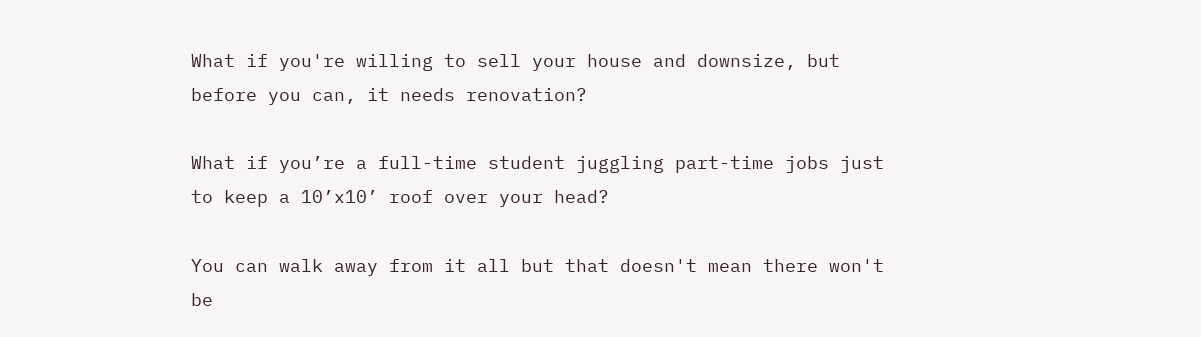What if you're willing to sell your house and downsize, but before you can, it needs renovation?

What if you’re a full-time student juggling part-time jobs just to keep a 10’x10’ roof over your head?

You can walk away from it all but that doesn't mean there won't be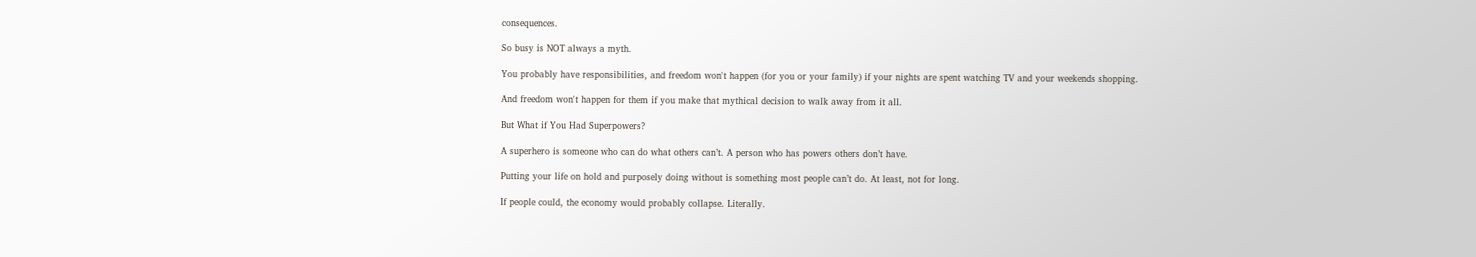consequences.

So busy is NOT always a myth.

You probably have responsibilities, and freedom won't happen (for you or your family) if your nights are spent watching TV and your weekends shopping.

And freedom won't happen for them if you make that mythical decision to walk away from it all.

But What if You Had Superpowers?

A superhero is someone who can do what others can’t. A person who has powers others don’t have.

Putting your life on hold and purposely doing without is something most people can’t do. At least, not for long.

If people could, the economy would probably collapse. Literally.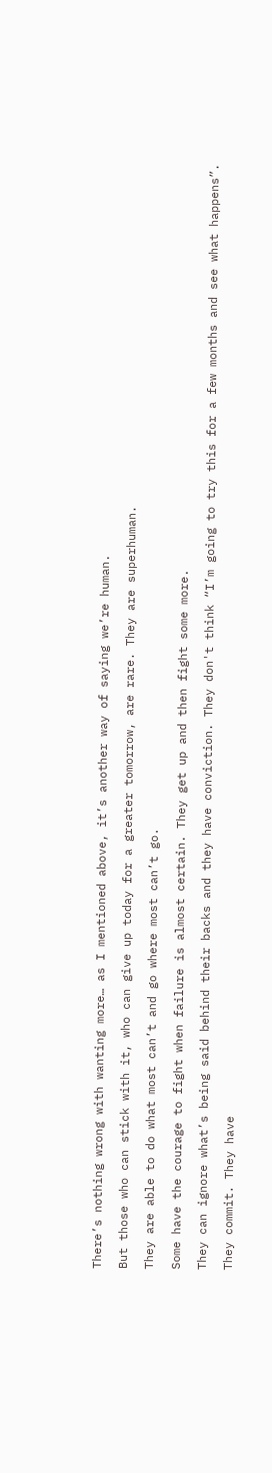There’s nothing wrong with wanting more… as I mentioned above, it’s another way of saying we’re human.

But those who can stick with it, who can give up today for a greater tomorrow, are rare. They are superhuman.

They are able to do what most can’t and go where most can’t go.

Some have the courage to fight when failure is almost certain. They get up and then fight some more.

They can ignore what’s being said behind their backs and they have conviction. They don't think “I’m going to try this for a few months and see what happens”.

They commit. They have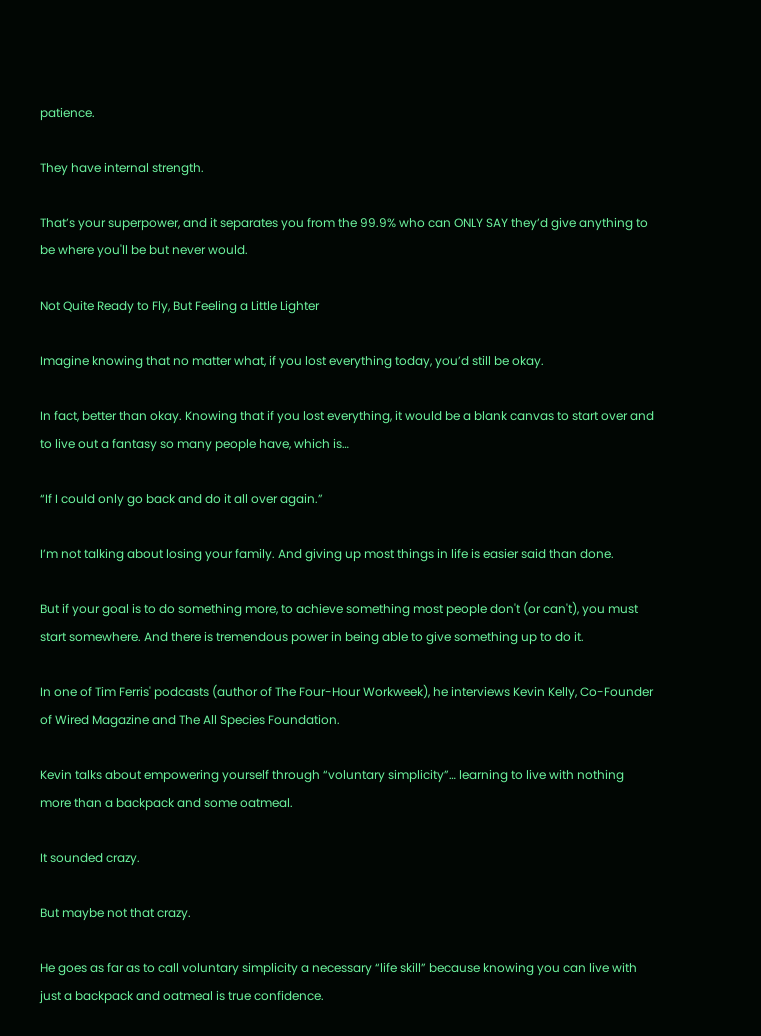patience.

They have internal strength.

That’s your superpower, and it separates you from the 99.9% who can ONLY SAY they’d give anything to be where you'll be but never would.

Not Quite Ready to Fly, But Feeling a Little Lighter

Imagine knowing that no matter what, if you lost everything today, you’d still be okay.

In fact, better than okay. Knowing that if you lost everything, it would be a blank canvas to start over and to live out a fantasy so many people have, which is…

“If I could only go back and do it all over again.”

I’m not talking about losing your family. And giving up most things in life is easier said than done.

But if your goal is to do something more, to achieve something most people don't (or can't), you must start somewhere. And there is tremendous power in being able to give something up to do it.

In one of Tim Ferris' podcasts (author of The Four-Hour Workweek), he interviews Kevin Kelly, Co-Founder of Wired Magazine and The All Species Foundation.

Kevin talks about empowering yourself through “voluntary simplicity”… learning to live with nothing more than a backpack and some oatmeal.

It sounded crazy.

But maybe not that crazy.

He goes as far as to call voluntary simplicity a necessary “life skill” because knowing you can live with just a backpack and oatmeal is true confidence.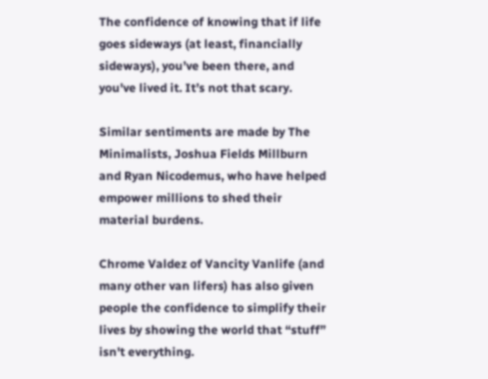The confidence of knowing that if life goes sideways (at least, financially sideways), you’ve been there, and you've lived it. It’s not that scary.

Similar sentiments are made by The Minimalists, Joshua Fields Millburn and Ryan Nicodemus, who have helped empower millions to shed their material burdens.

Chrome Valdez of Vancity Vanlife (and many other van lifers) has also given people the confidence to simplify their lives by showing the world that “stuff” isn't everything.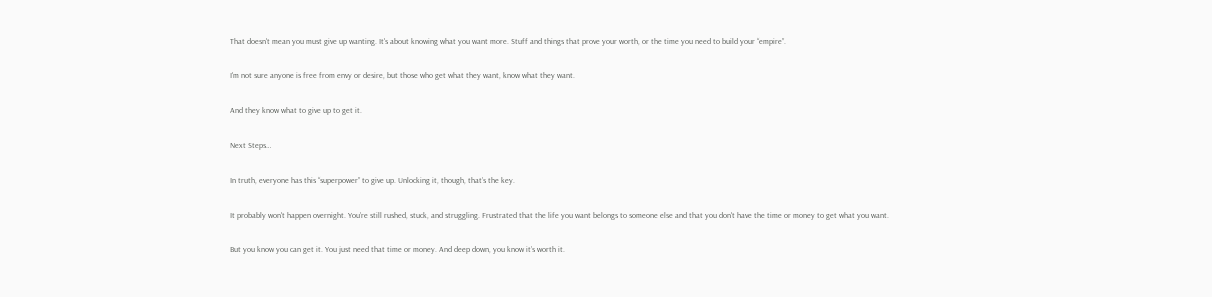That doesn't mean you must give up wanting. It's about knowing what you want more. Stuff and things that prove your worth, or the time you need to build your “empire”.

I'm not sure anyone is free from envy or desire, but those who get what they want, know what they want.

And they know what to give up to get it.

Next Steps…

In truth, everyone has this “superpower” to give up. Unlocking it, though, that’s the key.

It probably won't happen overnight. You’re still rushed, stuck, and struggling. Frustrated that the life you want belongs to someone else and that you don't have the time or money to get what you want.

But you know you can get it. You just need that time or money. And deep down, you know it’s worth it.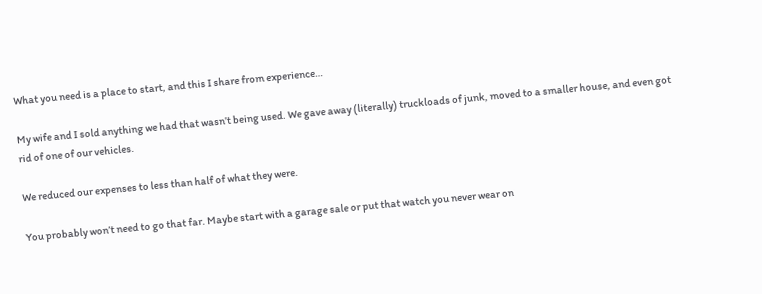What you need is a place to start, and this I share from experience…

My wife and I sold anything we had that wasn’t being used. We gave away (literally) truckloads of junk, moved to a smaller house, and even got rid of one of our vehicles.

We reduced our expenses to less than half of what they were.

You probably won’t need to go that far. Maybe start with a garage sale or put that watch you never wear on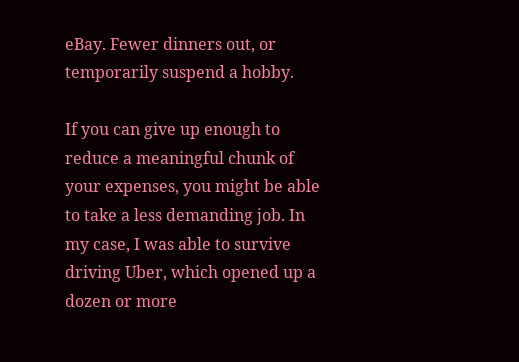eBay. Fewer dinners out, or temporarily suspend a hobby.

If you can give up enough to reduce a meaningful chunk of your expenses, you might be able to take a less demanding job. In my case, I was able to survive driving Uber, which opened up a dozen or more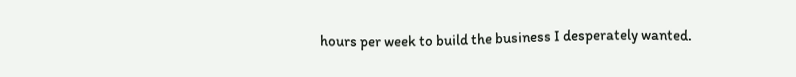hours per week to build the business I desperately wanted.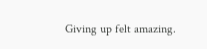Giving up felt amazing.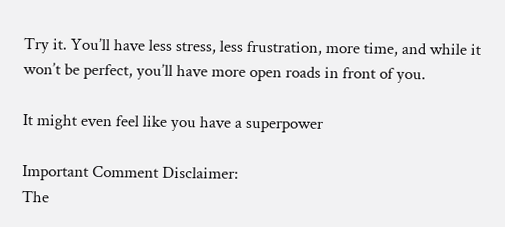Try it. You’ll have less stress, less frustration, more time, and while it won’t be perfect, you’ll have more open roads in front of you.

It might even feel like you have a superpower

Important Comment Disclaimer:
The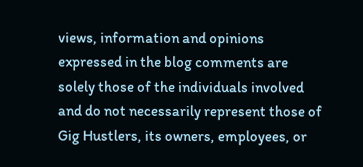views, information and opinions expressed in the blog comments are solely those of the individuals involved  and do not necessarily represent those of Gig Hustlers, its owners, employees, or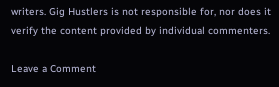writers. Gig Hustlers is not responsible for, nor does it verify the content provided by individual commenters.

Leave a Comment